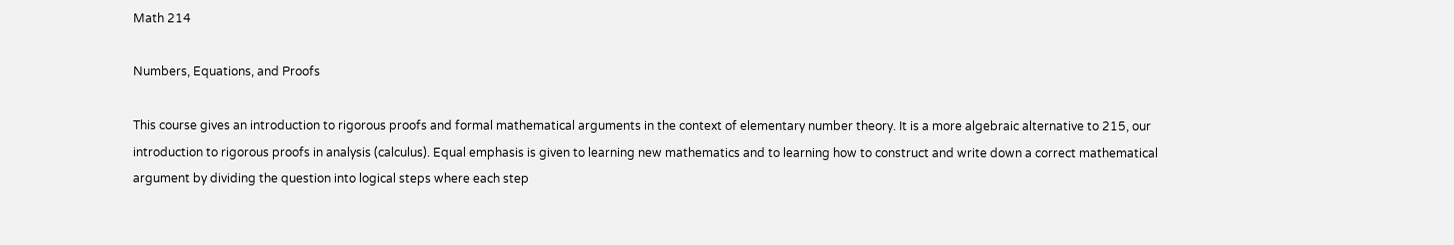Math 214

Numbers, Equations, and Proofs

This course gives an introduction to rigorous proofs and formal mathematical arguments in the context of elementary number theory. It is a more algebraic alternative to 215, our introduction to rigorous proofs in analysis (calculus). Equal emphasis is given to learning new mathematics and to learning how to construct and write down a correct mathematical argument by dividing the question into logical steps where each step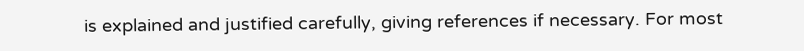is explained and justified carefully, giving references if necessary. For most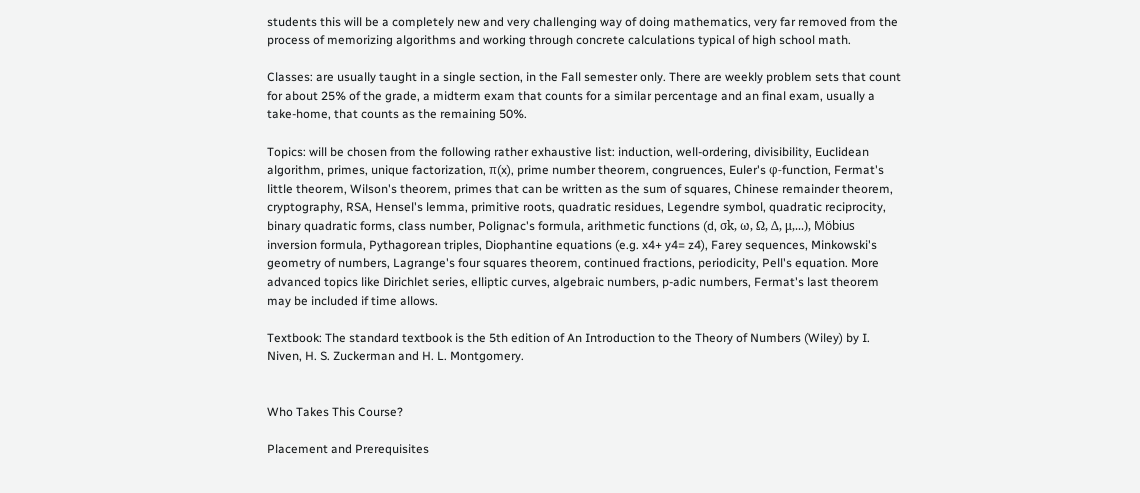students this will be a completely new and very challenging way of doing mathematics, very far removed from the process of memorizing algorithms and working through concrete calculations typical of high school math.

Classes: are usually taught in a single section, in the Fall semester only. There are weekly problem sets that count for about 25% of the grade, a midterm exam that counts for a similar percentage and an final exam, usually a take-home, that counts as the remaining 50%.

Topics: will be chosen from the following rather exhaustive list: induction, well-ordering, divisibility, Euclidean algorithm, primes, unique factorization, π(x), prime number theorem, congruences, Euler's φ-function, Fermat's little theorem, Wilson's theorem, primes that can be written as the sum of squares, Chinese remainder theorem, cryptography, RSA, Hensel's lemma, primitive roots, quadratic residues, Legendre symbol, quadratic reciprocity, binary quadratic forms, class number, Polignac's formula, arithmetic functions (d, σk, ω, Ω, Δ, μ,...), Möbius inversion formula, Pythagorean triples, Diophantine equations (e.g. x4+ y4= z4), Farey sequences, Minkowski's geometry of numbers, Lagrange's four squares theorem, continued fractions, periodicity, Pell's equation. More advanced topics like Dirichlet series, elliptic curves, algebraic numbers, p-adic numbers, Fermat's last theorem may be included if time allows.

Textbook: The standard textbook is the 5th edition of An Introduction to the Theory of Numbers (Wiley) by I. Niven, H. S. Zuckerman and H. L. Montgomery.


Who Takes This Course?

Placement and Prerequisites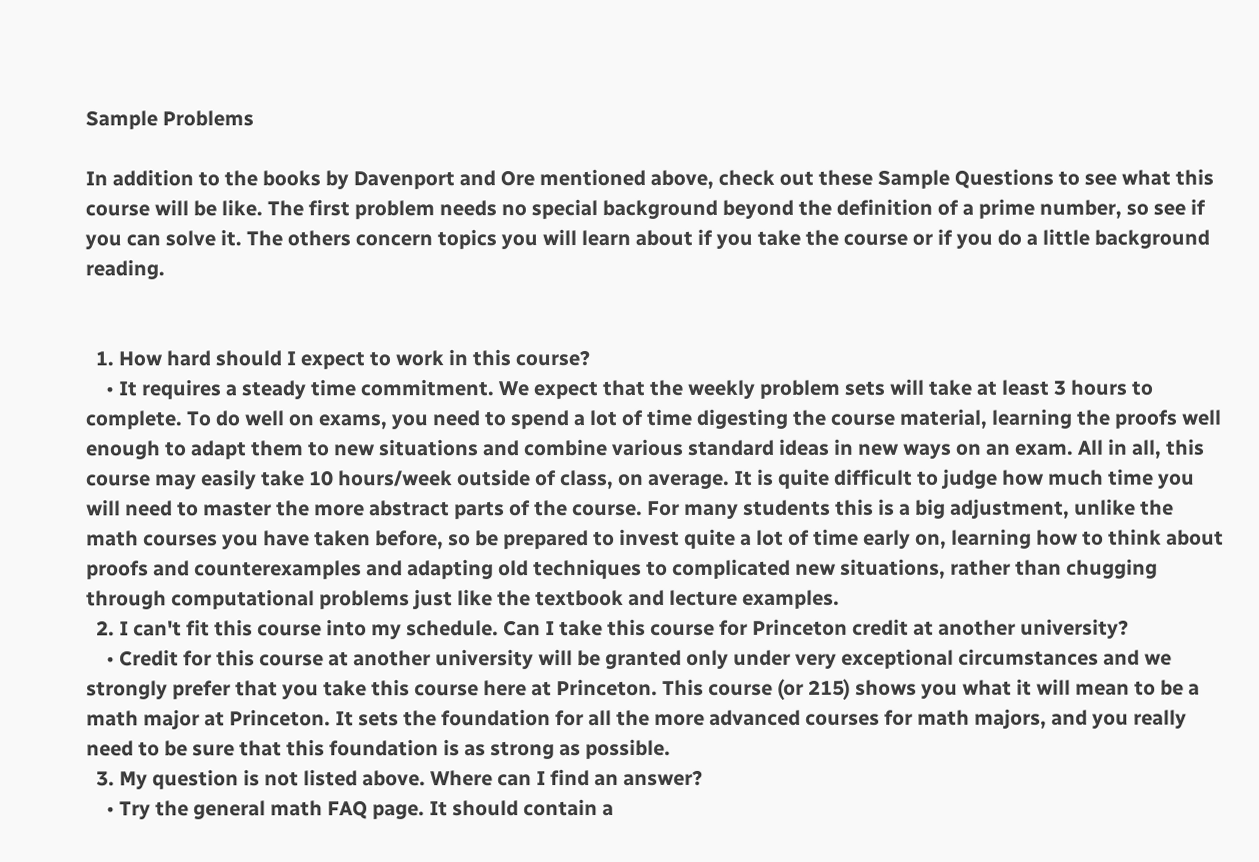Sample Problems

In addition to the books by Davenport and Ore mentioned above, check out these Sample Questions to see what this course will be like. The first problem needs no special background beyond the definition of a prime number, so see if you can solve it. The others concern topics you will learn about if you take the course or if you do a little background reading.


  1. How hard should I expect to work in this course?
    • It requires a steady time commitment. We expect that the weekly problem sets will take at least 3 hours to complete. To do well on exams, you need to spend a lot of time digesting the course material, learning the proofs well enough to adapt them to new situations and combine various standard ideas in new ways on an exam. All in all, this course may easily take 10 hours/week outside of class, on average. It is quite difficult to judge how much time you will need to master the more abstract parts of the course. For many students this is a big adjustment, unlike the math courses you have taken before, so be prepared to invest quite a lot of time early on, learning how to think about proofs and counterexamples and adapting old techniques to complicated new situations, rather than chugging through computational problems just like the textbook and lecture examples.
  2. I can't fit this course into my schedule. Can I take this course for Princeton credit at another university?
    • Credit for this course at another university will be granted only under very exceptional circumstances and we strongly prefer that you take this course here at Princeton. This course (or 215) shows you what it will mean to be a math major at Princeton. It sets the foundation for all the more advanced courses for math majors, and you really need to be sure that this foundation is as strong as possible.
  3. My question is not listed above. Where can I find an answer?
    • Try the general math FAQ page. It should contain a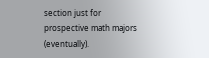section just for prospective math majors (eventually).